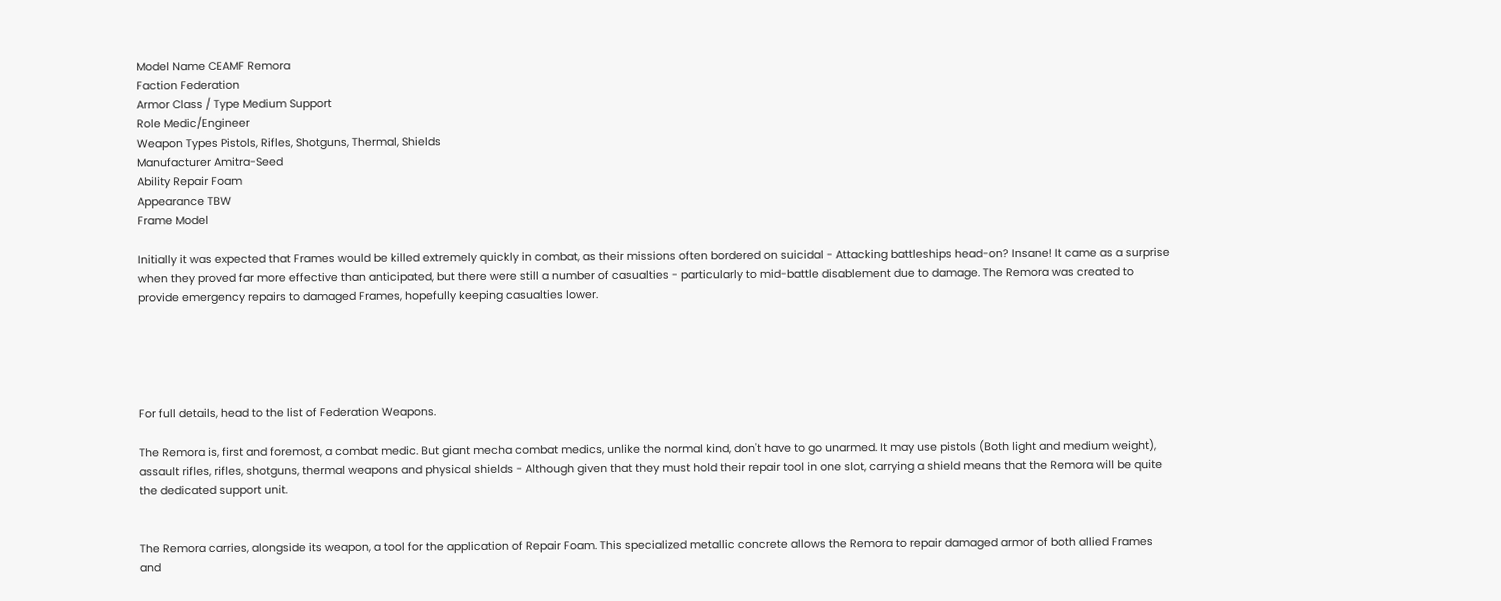Model Name CEAMF Remora
Faction Federation
Armor Class / Type Medium Support
Role Medic/Engineer
Weapon Types Pistols, Rifles, Shotguns, Thermal, Shields
Manufacturer Amitra-Seed
Ability Repair Foam
Appearance TBW
Frame Model

Initially it was expected that Frames would be killed extremely quickly in combat, as their missions often bordered on suicidal - Attacking battleships head-on? Insane! It came as a surprise when they proved far more effective than anticipated, but there were still a number of casualties - particularly to mid-battle disablement due to damage. The Remora was created to provide emergency repairs to damaged Frames, hopefully keeping casualties lower.





For full details, head to the list of Federation Weapons.

The Remora is, first and foremost, a combat medic. But giant mecha combat medics, unlike the normal kind, don't have to go unarmed. It may use pistols (Both light and medium weight), assault rifles, rifles, shotguns, thermal weapons and physical shields - Although given that they must hold their repair tool in one slot, carrying a shield means that the Remora will be quite the dedicated support unit.


The Remora carries, alongside its weapon, a tool for the application of Repair Foam. This specialized metallic concrete allows the Remora to repair damaged armor of both allied Frames and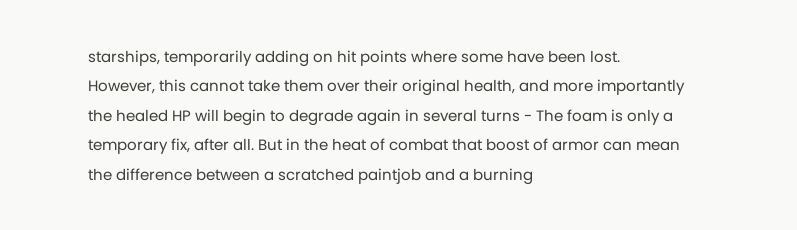starships, temporarily adding on hit points where some have been lost. However, this cannot take them over their original health, and more importantly the healed HP will begin to degrade again in several turns - The foam is only a temporary fix, after all. But in the heat of combat that boost of armor can mean the difference between a scratched paintjob and a burning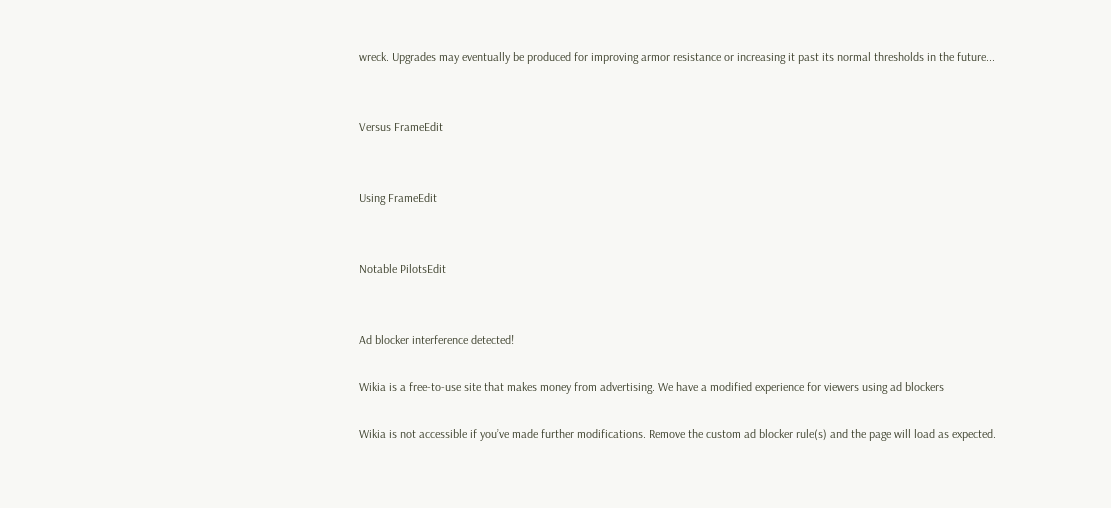wreck. Upgrades may eventually be produced for improving armor resistance or increasing it past its normal thresholds in the future...


Versus FrameEdit


Using FrameEdit


Notable PilotsEdit


Ad blocker interference detected!

Wikia is a free-to-use site that makes money from advertising. We have a modified experience for viewers using ad blockers

Wikia is not accessible if you’ve made further modifications. Remove the custom ad blocker rule(s) and the page will load as expected.